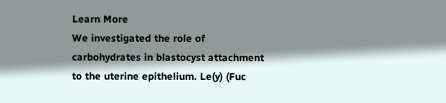Learn More
We investigated the role of carbohydrates in blastocyst attachment to the uterine epithelium. Le(y) (Fuc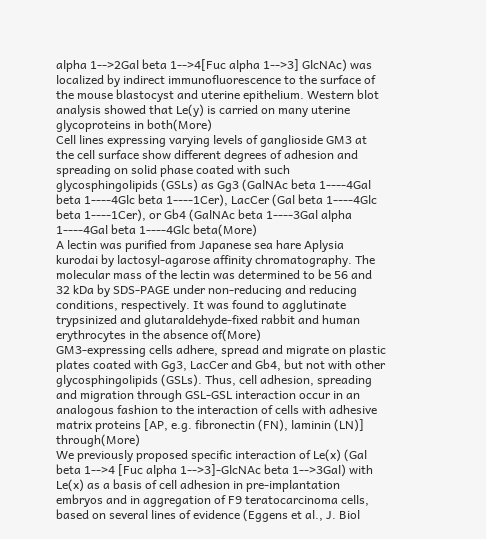alpha 1-->2Gal beta 1-->4[Fuc alpha 1-->3] GlcNAc) was localized by indirect immunofluorescence to the surface of the mouse blastocyst and uterine epithelium. Western blot analysis showed that Le(y) is carried on many uterine glycoproteins in both(More)
Cell lines expressing varying levels of ganglioside GM3 at the cell surface show different degrees of adhesion and spreading on solid phase coated with such glycosphingolipids (GSLs) as Gg3 (GalNAc beta 1----4Gal beta 1----4Glc beta 1----1Cer), LacCer (Gal beta 1----4Glc beta 1----1Cer), or Gb4 (GalNAc beta 1----3Gal alpha 1----4Gal beta 1----4Glc beta(More)
A lectin was purified from Japanese sea hare Aplysia kurodai by lactosyl-agarose affinity chromatography. The molecular mass of the lectin was determined to be 56 and 32 kDa by SDS-PAGE under non-reducing and reducing conditions, respectively. It was found to agglutinate trypsinized and glutaraldehyde-fixed rabbit and human erythrocytes in the absence of(More)
GM3-expressing cells adhere, spread and migrate on plastic plates coated with Gg3, LacCer and Gb4, but not with other glycosphingolipids (GSLs). Thus, cell adhesion, spreading and migration through GSL-GSL interaction occur in an analogous fashion to the interaction of cells with adhesive matrix proteins [AP, e.g. fibronectin (FN), laminin (LN)] through(More)
We previously proposed specific interaction of Le(x) (Gal beta 1-->4 [Fuc alpha 1-->3]-GlcNAc beta 1-->3Gal) with Le(x) as a basis of cell adhesion in pre-implantation embryos and in aggregation of F9 teratocarcinoma cells, based on several lines of evidence (Eggens et al., J. Biol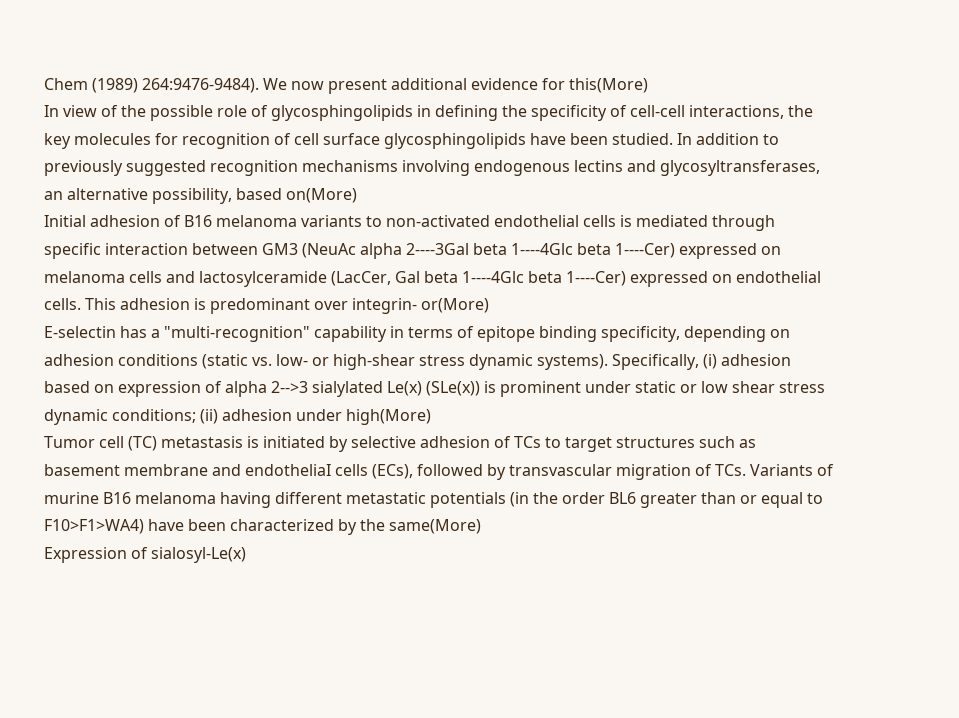Chem (1989) 264:9476-9484). We now present additional evidence for this(More)
In view of the possible role of glycosphingolipids in defining the specificity of cell-cell interactions, the key molecules for recognition of cell surface glycosphingolipids have been studied. In addition to previously suggested recognition mechanisms involving endogenous lectins and glycosyltransferases, an alternative possibility, based on(More)
Initial adhesion of B16 melanoma variants to non-activated endothelial cells is mediated through specific interaction between GM3 (NeuAc alpha 2----3Gal beta 1----4Glc beta 1----Cer) expressed on melanoma cells and lactosylceramide (LacCer, Gal beta 1----4Glc beta 1----Cer) expressed on endothelial cells. This adhesion is predominant over integrin- or(More)
E-selectin has a "multi-recognition" capability in terms of epitope binding specificity, depending on adhesion conditions (static vs. low- or high-shear stress dynamic systems). Specifically, (i) adhesion based on expression of alpha 2-->3 sialylated Le(x) (SLe(x)) is prominent under static or low shear stress dynamic conditions; (ii) adhesion under high(More)
Tumor cell (TC) metastasis is initiated by selective adhesion of TCs to target structures such as basement membrane and endotheliaI cells (ECs), followed by transvascular migration of TCs. Variants of murine B16 melanoma having different metastatic potentials (in the order BL6 greater than or equal to F10>F1>WA4) have been characterized by the same(More)
Expression of sialosyl-Le(x)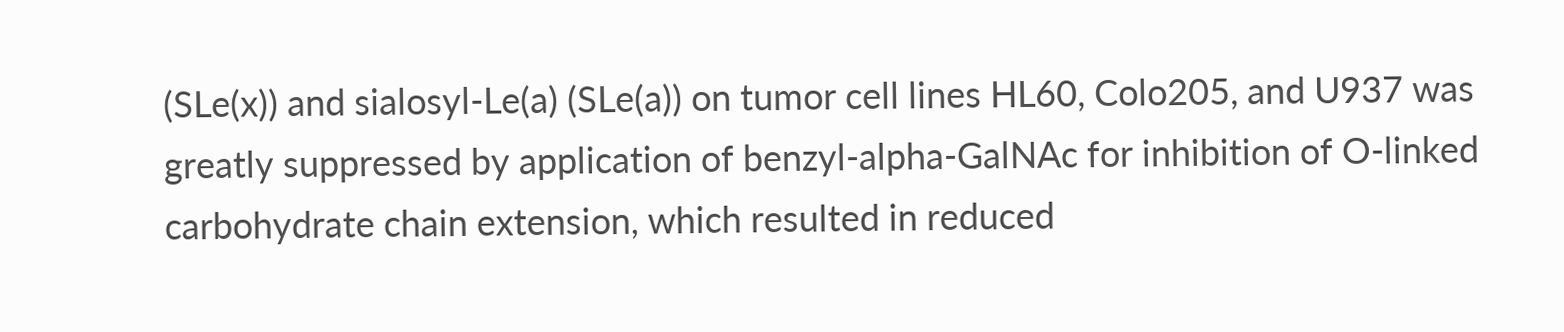(SLe(x)) and sialosyl-Le(a) (SLe(a)) on tumor cell lines HL60, Colo205, and U937 was greatly suppressed by application of benzyl-alpha-GalNAc for inhibition of O-linked carbohydrate chain extension, which resulted in reduced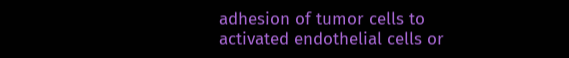adhesion of tumor cells to activated endothelial cells or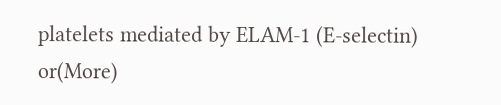platelets mediated by ELAM-1 (E-selectin) or(More)